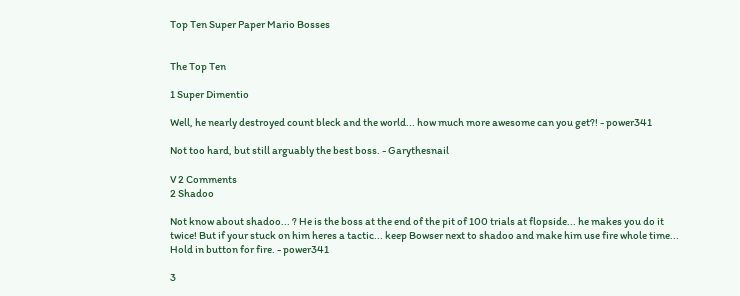Top Ten Super Paper Mario Bosses


The Top Ten

1 Super Dimentio

Well, he nearly destroyed count bleck and the world... how much more awesome can you get?! - power341

Not too hard, but still arguably the best boss. - Garythesnail

V 2 Comments
2 Shadoo

Not know about shadoo... ? He is the boss at the end of the pit of 100 trials at flopside... he makes you do it twice! But if your stuck on him heres a tactic... keep Bowser next to shadoo and make him use fire whole time... Hold in button for fire. - power341

3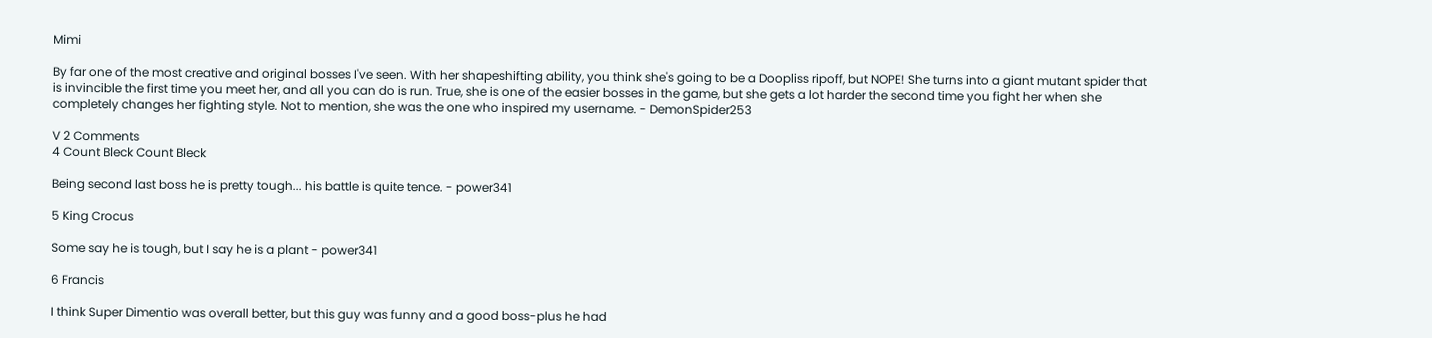Mimi

By far one of the most creative and original bosses I've seen. With her shapeshifting ability, you think she's going to be a Doopliss ripoff, but NOPE! She turns into a giant mutant spider that is invincible the first time you meet her, and all you can do is run. True, she is one of the easier bosses in the game, but she gets a lot harder the second time you fight her when she completely changes her fighting style. Not to mention, she was the one who inspired my username. - DemonSpider253

V 2 Comments
4 Count Bleck Count Bleck

Being second last boss he is pretty tough... his battle is quite tence. - power341

5 King Crocus

Some say he is tough, but I say he is a plant - power341

6 Francis

I think Super Dimentio was overall better, but this guy was funny and a good boss-plus he had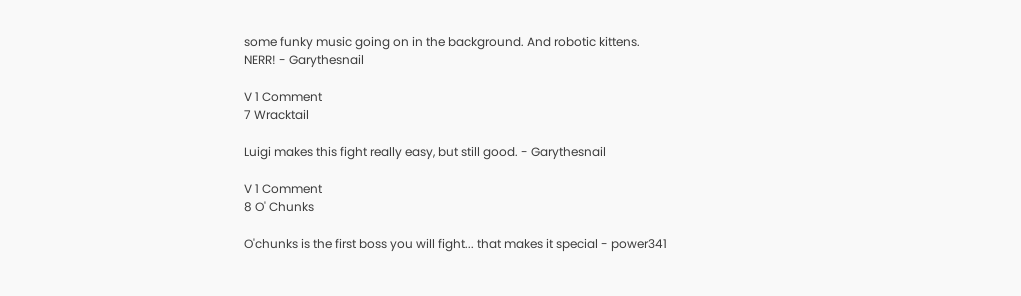some funky music going on in the background. And robotic kittens.
NERR! - Garythesnail

V 1 Comment
7 Wracktail

Luigi makes this fight really easy, but still good. - Garythesnail

V 1 Comment
8 O' Chunks

O'chunks is the first boss you will fight... that makes it special - power341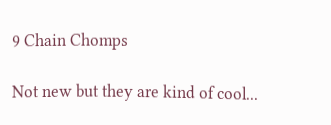9 Chain Chomps

Not new but they are kind of cool...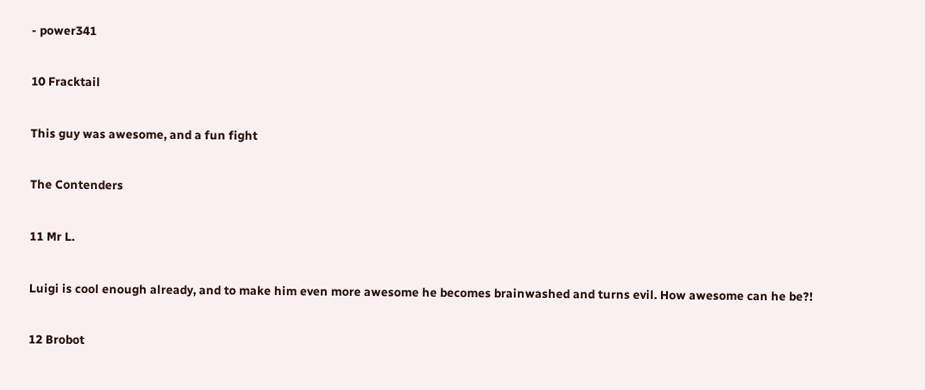- power341

10 Fracktail

This guy was awesome, and a fun fight

The Contenders

11 Mr L.

Luigi is cool enough already, and to make him even more awesome he becomes brainwashed and turns evil. How awesome can he be?!

12 Brobot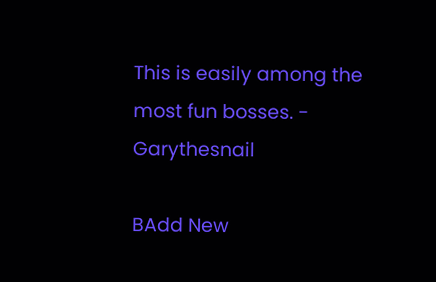This is easily among the most fun bosses. - Garythesnail

BAdd New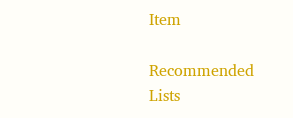Item

Recommended Lists